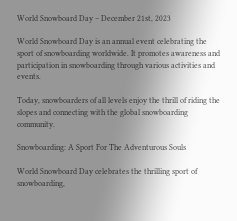World Snowboard Day – December 21st, 2023

World Snowboard Day is an annual event celebrating the sport of snowboarding worldwide. It promotes awareness and participation in snowboarding through various activities and events.

Today, snowboarders of all levels enjoy the thrill of riding the slopes and connecting with the global snowboarding community.

Snowboarding: A Sport For The Adventurous Souls

World Snowboard Day celebrates the thrilling sport of snowboarding,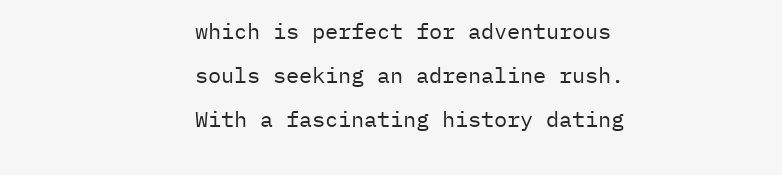which is perfect for adventurous souls seeking an adrenaline rush. With a fascinating history dating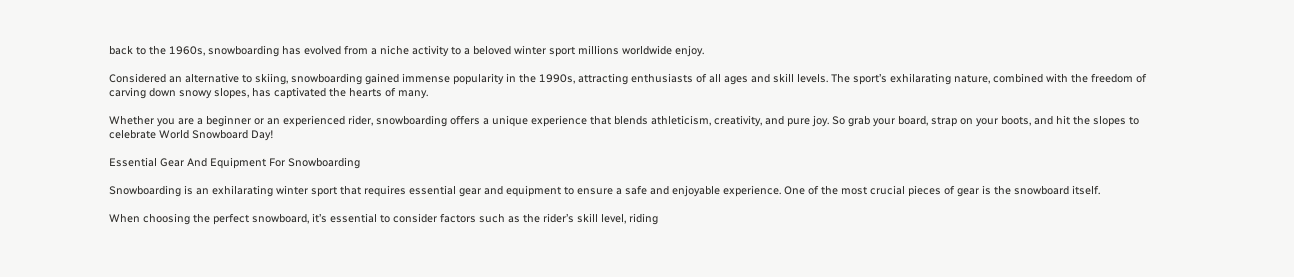back to the 1960s, snowboarding has evolved from a niche activity to a beloved winter sport millions worldwide enjoy.

Considered an alternative to skiing, snowboarding gained immense popularity in the 1990s, attracting enthusiasts of all ages and skill levels. The sport’s exhilarating nature, combined with the freedom of carving down snowy slopes, has captivated the hearts of many.

Whether you are a beginner or an experienced rider, snowboarding offers a unique experience that blends athleticism, creativity, and pure joy. So grab your board, strap on your boots, and hit the slopes to celebrate World Snowboard Day!

Essential Gear And Equipment For Snowboarding

Snowboarding is an exhilarating winter sport that requires essential gear and equipment to ensure a safe and enjoyable experience. One of the most crucial pieces of gear is the snowboard itself.

When choosing the perfect snowboard, it’s essential to consider factors such as the rider’s skill level, riding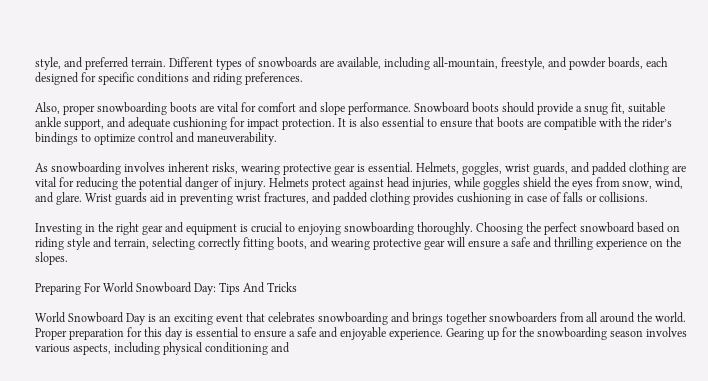style, and preferred terrain. Different types of snowboards are available, including all-mountain, freestyle, and powder boards, each designed for specific conditions and riding preferences.

Also, proper snowboarding boots are vital for comfort and slope performance. Snowboard boots should provide a snug fit, suitable ankle support, and adequate cushioning for impact protection. It is also essential to ensure that boots are compatible with the rider’s bindings to optimize control and maneuverability.

As snowboarding involves inherent risks, wearing protective gear is essential. Helmets, goggles, wrist guards, and padded clothing are vital for reducing the potential danger of injury. Helmets protect against head injuries, while goggles shield the eyes from snow, wind, and glare. Wrist guards aid in preventing wrist fractures, and padded clothing provides cushioning in case of falls or collisions.

Investing in the right gear and equipment is crucial to enjoying snowboarding thoroughly. Choosing the perfect snowboard based on riding style and terrain, selecting correctly fitting boots, and wearing protective gear will ensure a safe and thrilling experience on the slopes.

Preparing For World Snowboard Day: Tips And Tricks

World Snowboard Day is an exciting event that celebrates snowboarding and brings together snowboarders from all around the world. Proper preparation for this day is essential to ensure a safe and enjoyable experience. Gearing up for the snowboarding season involves various aspects, including physical conditioning and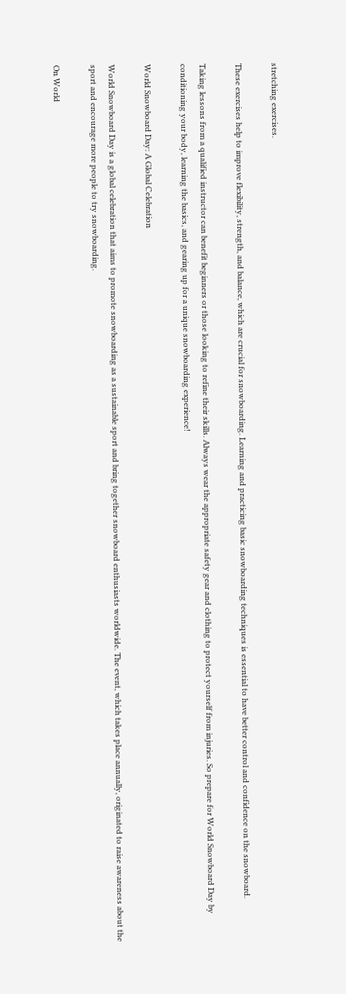stretching exercises.

These exercises help to improve flexibility, strength, and balance, which are crucial for snowboarding. Learning and practicing basic snowboarding techniques is essential to have better control and confidence on the snowboard.

Taking lessons from a qualified instructor can benefit beginners or those looking to refine their skills. Always wear the appropriate safety gear and clothing to protect yourself from injuries. So prepare for World Snowboard Day by conditioning your body, learning the basics, and gearing up for a unique snowboarding experience!

World Snowboard Day: A Global Celebration

World Snowboard Day is a global celebration that aims to promote snowboarding as a sustainable sport and bring together snowboard enthusiasts worldwide. The event, which takes place annually, originated to raise awareness about the sport and encourage more people to try snowboarding.

On World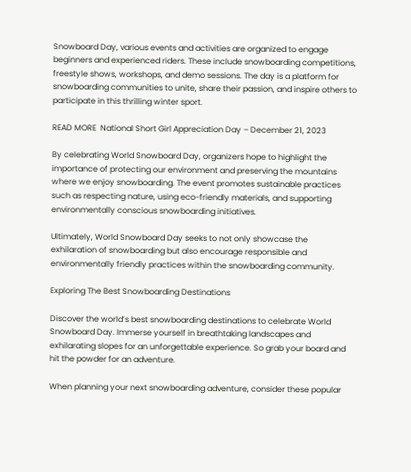Snowboard Day, various events and activities are organized to engage beginners and experienced riders. These include snowboarding competitions, freestyle shows, workshops, and demo sessions. The day is a platform for snowboarding communities to unite, share their passion, and inspire others to participate in this thrilling winter sport.

READ MORE  National Short Girl Appreciation Day – December 21, 2023

By celebrating World Snowboard Day, organizers hope to highlight the importance of protecting our environment and preserving the mountains where we enjoy snowboarding. The event promotes sustainable practices such as respecting nature, using eco-friendly materials, and supporting environmentally conscious snowboarding initiatives.

Ultimately, World Snowboard Day seeks to not only showcase the exhilaration of snowboarding but also encourage responsible and environmentally friendly practices within the snowboarding community.

Exploring The Best Snowboarding Destinations

Discover the world’s best snowboarding destinations to celebrate World Snowboard Day. Immerse yourself in breathtaking landscapes and exhilarating slopes for an unforgettable experience. So grab your board and hit the powder for an adventure.

When planning your next snowboarding adventure, consider these popular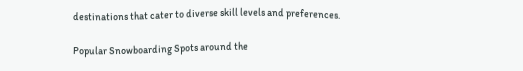destinations that cater to diverse skill levels and preferences.

Popular Snowboarding Spots around the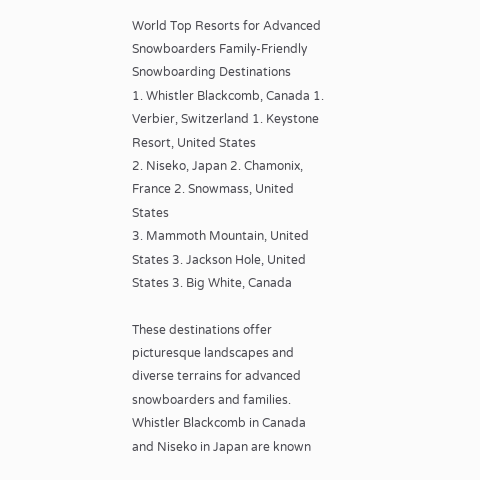World Top Resorts for Advanced Snowboarders Family-Friendly Snowboarding Destinations
1. Whistler Blackcomb, Canada 1. Verbier, Switzerland 1. Keystone Resort, United States
2. Niseko, Japan 2. Chamonix, France 2. Snowmass, United States
3. Mammoth Mountain, United States 3. Jackson Hole, United States 3. Big White, Canada

These destinations offer picturesque landscapes and diverse terrains for advanced snowboarders and families. Whistler Blackcomb in Canada and Niseko in Japan are known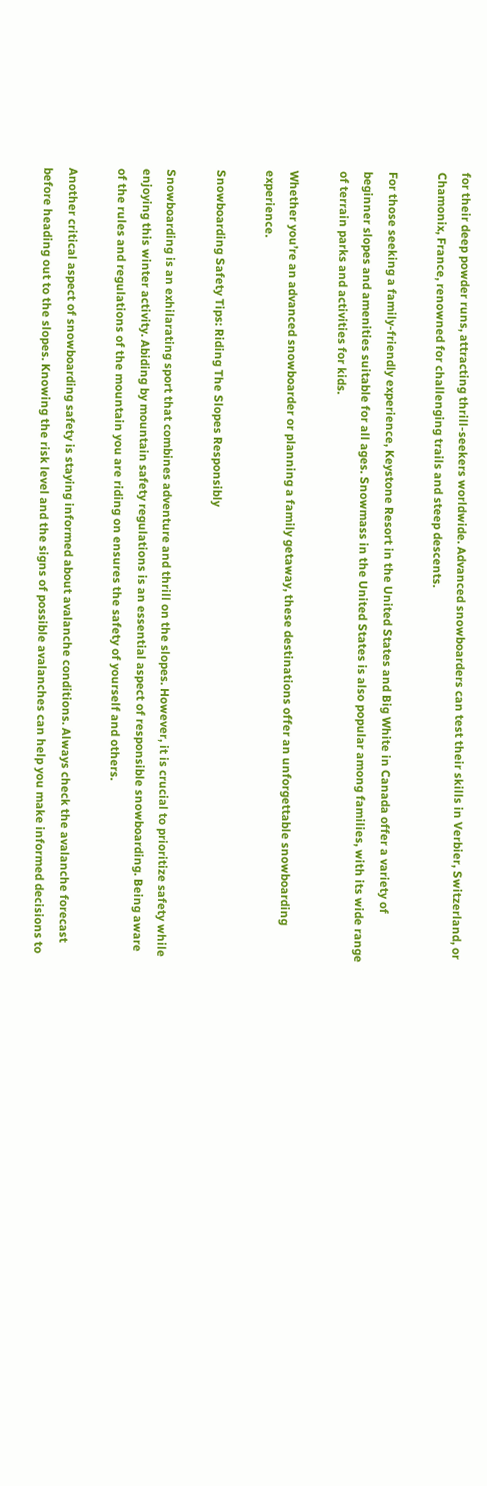for their deep powder runs, attracting thrill-seekers worldwide. Advanced snowboarders can test their skills in Verbier, Switzerland, or Chamonix, France, renowned for challenging trails and steep descents.

For those seeking a family-friendly experience, Keystone Resort in the United States and Big White in Canada offer a variety of beginner slopes and amenities suitable for all ages. Snowmass in the United States is also popular among families, with its wide range of terrain parks and activities for kids.

Whether you’re an advanced snowboarder or planning a family getaway, these destinations offer an unforgettable snowboarding experience.

Snowboarding Safety Tips: Riding The Slopes Responsibly

Snowboarding is an exhilarating sport that combines adventure and thrill on the slopes. However, it is crucial to prioritize safety while enjoying this winter activity. Abiding by mountain safety regulations is an essential aspect of responsible snowboarding. Being aware of the rules and regulations of the mountain you are riding on ensures the safety of yourself and others.

Another critical aspect of snowboarding safety is staying informed about avalanche conditions. Always check the avalanche forecast before heading out to the slopes. Knowing the risk level and the signs of possible avalanches can help you make informed decisions to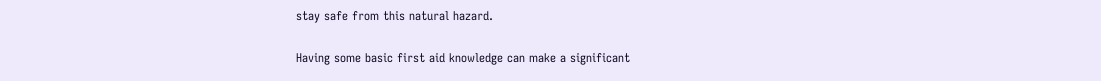stay safe from this natural hazard.

Having some basic first aid knowledge can make a significant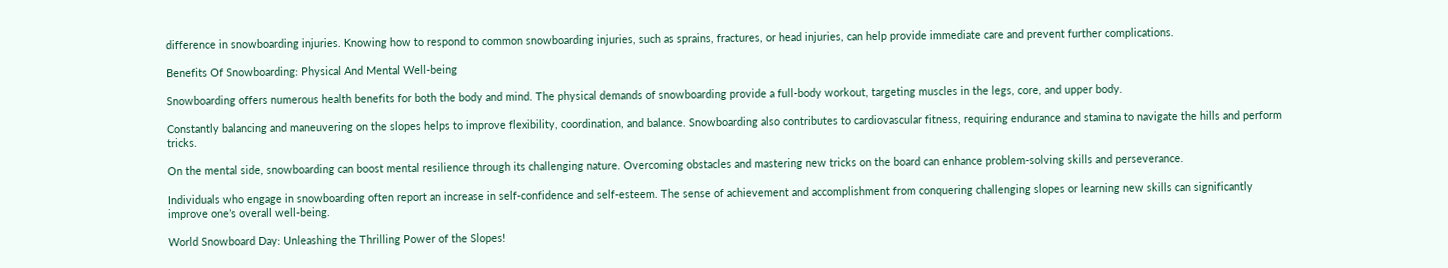difference in snowboarding injuries. Knowing how to respond to common snowboarding injuries, such as sprains, fractures, or head injuries, can help provide immediate care and prevent further complications.

Benefits Of Snowboarding: Physical And Mental Well-being

Snowboarding offers numerous health benefits for both the body and mind. The physical demands of snowboarding provide a full-body workout, targeting muscles in the legs, core, and upper body.

Constantly balancing and maneuvering on the slopes helps to improve flexibility, coordination, and balance. Snowboarding also contributes to cardiovascular fitness, requiring endurance and stamina to navigate the hills and perform tricks.

On the mental side, snowboarding can boost mental resilience through its challenging nature. Overcoming obstacles and mastering new tricks on the board can enhance problem-solving skills and perseverance.

Individuals who engage in snowboarding often report an increase in self-confidence and self-esteem. The sense of achievement and accomplishment from conquering challenging slopes or learning new skills can significantly improve one’s overall well-being.

World Snowboard Day: Unleashing the Thrilling Power of the Slopes!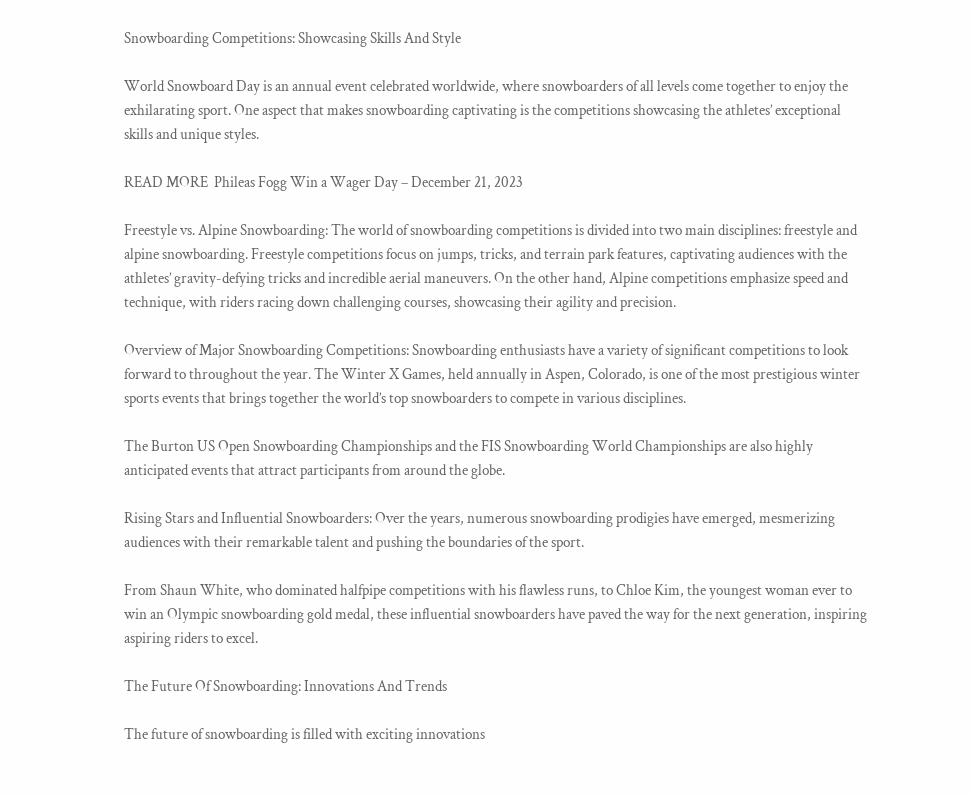Snowboarding Competitions: Showcasing Skills And Style

World Snowboard Day is an annual event celebrated worldwide, where snowboarders of all levels come together to enjoy the exhilarating sport. One aspect that makes snowboarding captivating is the competitions showcasing the athletes’ exceptional skills and unique styles.

READ MORE  Phileas Fogg Win a Wager Day – December 21, 2023

Freestyle vs. Alpine Snowboarding: The world of snowboarding competitions is divided into two main disciplines: freestyle and alpine snowboarding. Freestyle competitions focus on jumps, tricks, and terrain park features, captivating audiences with the athletes’ gravity-defying tricks and incredible aerial maneuvers. On the other hand, Alpine competitions emphasize speed and technique, with riders racing down challenging courses, showcasing their agility and precision.

Overview of Major Snowboarding Competitions: Snowboarding enthusiasts have a variety of significant competitions to look forward to throughout the year. The Winter X Games, held annually in Aspen, Colorado, is one of the most prestigious winter sports events that brings together the world’s top snowboarders to compete in various disciplines.

The Burton US Open Snowboarding Championships and the FIS Snowboarding World Championships are also highly anticipated events that attract participants from around the globe.

Rising Stars and Influential Snowboarders: Over the years, numerous snowboarding prodigies have emerged, mesmerizing audiences with their remarkable talent and pushing the boundaries of the sport.

From Shaun White, who dominated halfpipe competitions with his flawless runs, to Chloe Kim, the youngest woman ever to win an Olympic snowboarding gold medal, these influential snowboarders have paved the way for the next generation, inspiring aspiring riders to excel.

The Future Of Snowboarding: Innovations And Trends

The future of snowboarding is filled with exciting innovations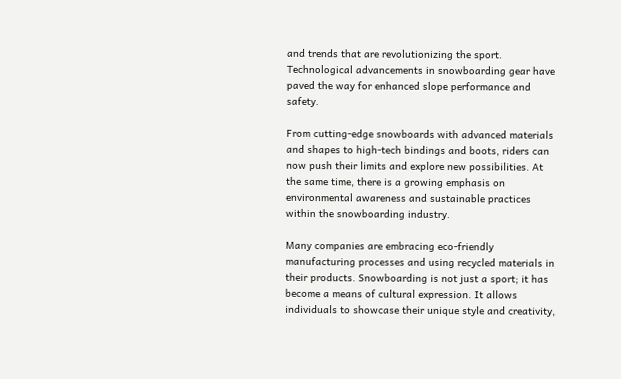and trends that are revolutionizing the sport. Technological advancements in snowboarding gear have paved the way for enhanced slope performance and safety.

From cutting-edge snowboards with advanced materials and shapes to high-tech bindings and boots, riders can now push their limits and explore new possibilities. At the same time, there is a growing emphasis on environmental awareness and sustainable practices within the snowboarding industry.

Many companies are embracing eco-friendly manufacturing processes and using recycled materials in their products. Snowboarding is not just a sport; it has become a means of cultural expression. It allows individuals to showcase their unique style and creativity,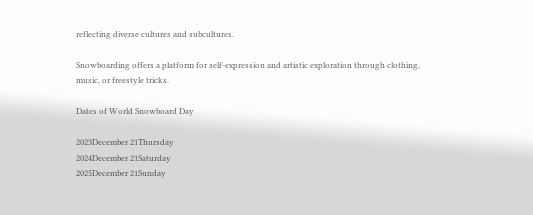reflecting diverse cultures and subcultures.

Snowboarding offers a platform for self-expression and artistic exploration through clothing, music, or freestyle tricks.

Dates of World Snowboard Day

2023December 21Thursday
2024December 21Saturday
2025December 21Sunday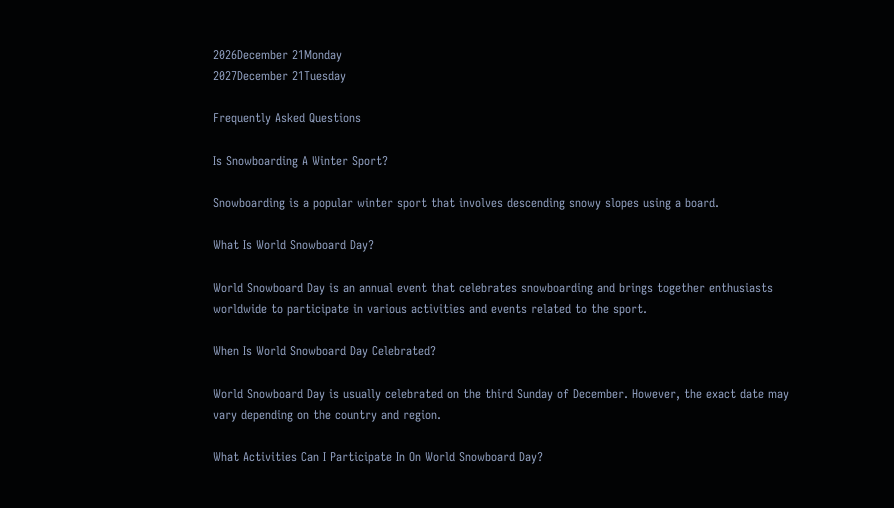2026December 21Monday
2027December 21Tuesday

Frequently Asked Questions

Is Snowboarding A Winter Sport?

Snowboarding is a popular winter sport that involves descending snowy slopes using a board.

What Is World Snowboard Day?

World Snowboard Day is an annual event that celebrates snowboarding and brings together enthusiasts worldwide to participate in various activities and events related to the sport.

When Is World Snowboard Day Celebrated?

World Snowboard Day is usually celebrated on the third Sunday of December. However, the exact date may vary depending on the country and region.

What Activities Can I Participate In On World Snowboard Day?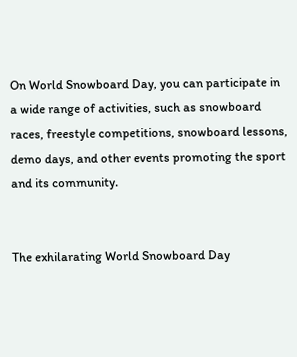On World Snowboard Day, you can participate in a wide range of activities, such as snowboard races, freestyle competitions, snowboard lessons, demo days, and other events promoting the sport and its community.


The exhilarating World Snowboard Day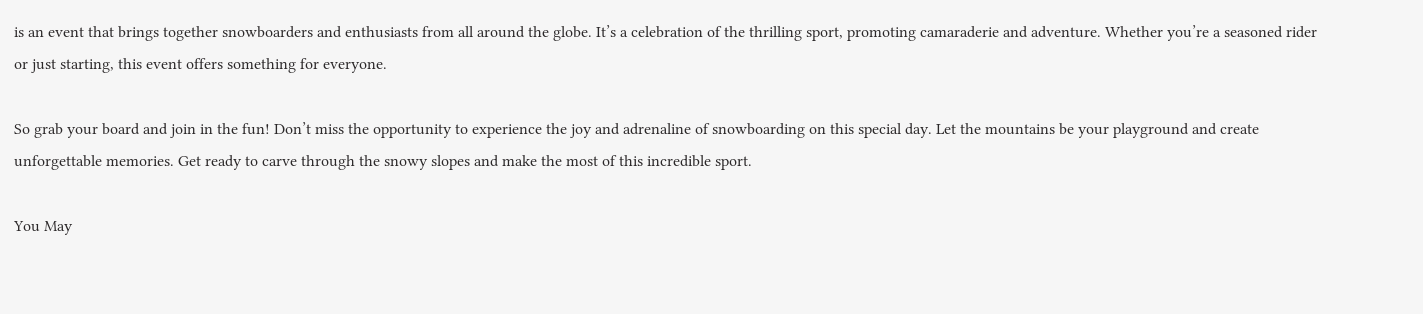is an event that brings together snowboarders and enthusiasts from all around the globe. It’s a celebration of the thrilling sport, promoting camaraderie and adventure. Whether you’re a seasoned rider or just starting, this event offers something for everyone.

So grab your board and join in the fun! Don’t miss the opportunity to experience the joy and adrenaline of snowboarding on this special day. Let the mountains be your playground and create unforgettable memories. Get ready to carve through the snowy slopes and make the most of this incredible sport.

You May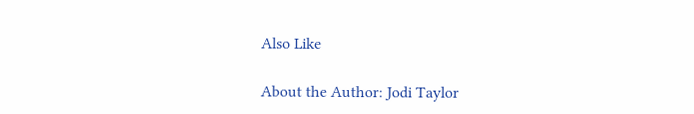Also Like

About the Author: Jodi Taylor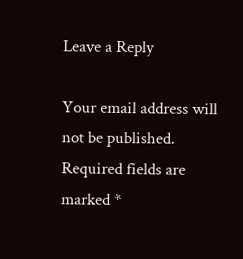Leave a Reply

Your email address will not be published. Required fields are marked *